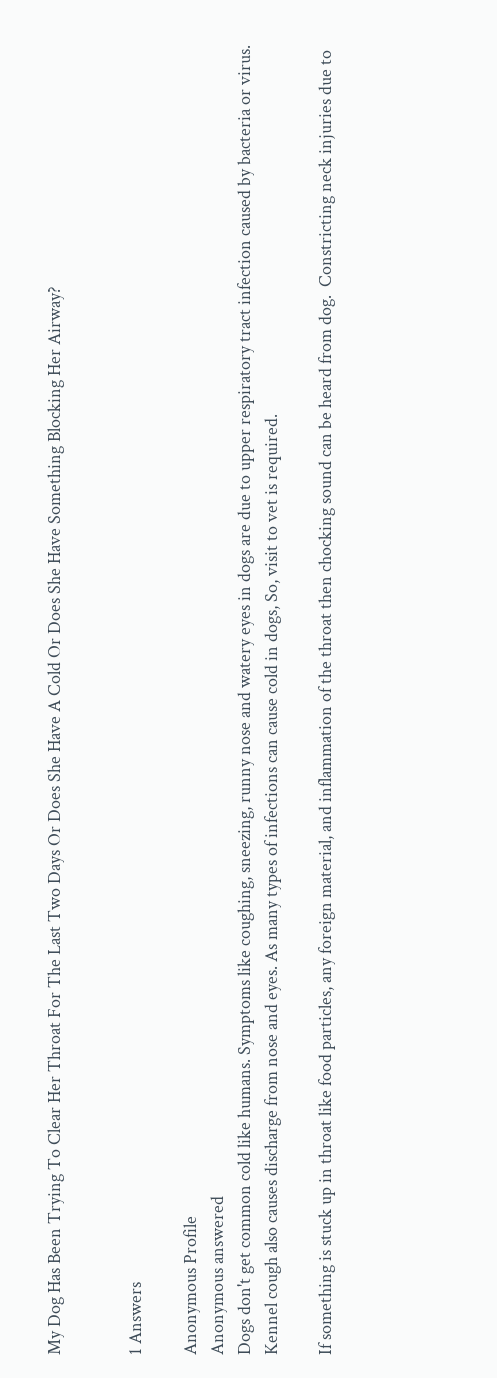My Dog Has Been Trying To Clear Her Throat For The Last Two Days Or Does She Have A Cold Or Does She Have Something Blocking Her Airway?


1 Answers

Anonymous Profile
Anonymous answered
Dogs don't get common cold like humans. Symptoms like coughing, sneezing, runny nose and watery eyes in dogs are due to upper respiratory tract infection caused by bacteria or virus. Kennel cough also causes discharge from nose and eyes. As many types of infections can cause cold in dogs, So, visit to vet is required.

If something is stuck up in throat like food particles, any foreign material, and inflammation of the throat then chocking sound can be heard from dog.  Constricting neck injuries due to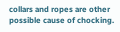collars and ropes are other possible cause of chocking.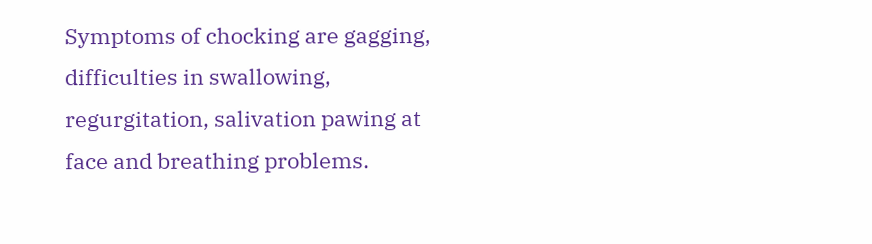Symptoms of chocking are gagging, difficulties in swallowing, regurgitation, salivation pawing at face and breathing problems.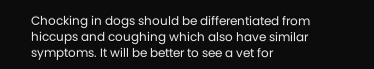Chocking in dogs should be differentiated from hiccups and coughing which also have similar symptoms. It will be better to see a vet for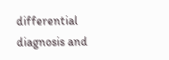differential diagnosis and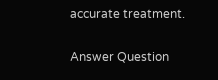accurate treatment.

Answer Question